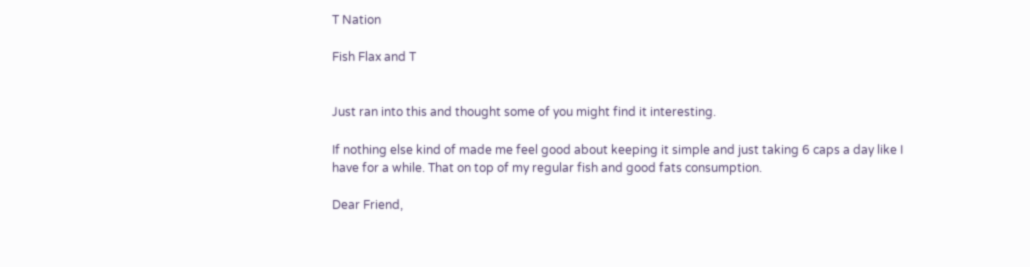T Nation

Fish Flax and T


Just ran into this and thought some of you might find it interesting.

If nothing else kind of made me feel good about keeping it simple and just taking 6 caps a day like I have for a while. That on top of my regular fish and good fats consumption.

Dear Friend,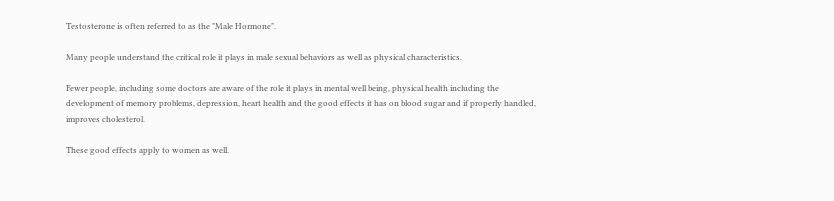Testosterone is often referred to as the "Male Hormone".

Many people understand the critical role it plays in male sexual behaviors as well as physical characteristics.

Fewer people, including some doctors are aware of the role it plays in mental well being, physical health including the development of memory problems, depression, heart health and the good effects it has on blood sugar and if properly handled, improves cholesterol.

These good effects apply to women as well.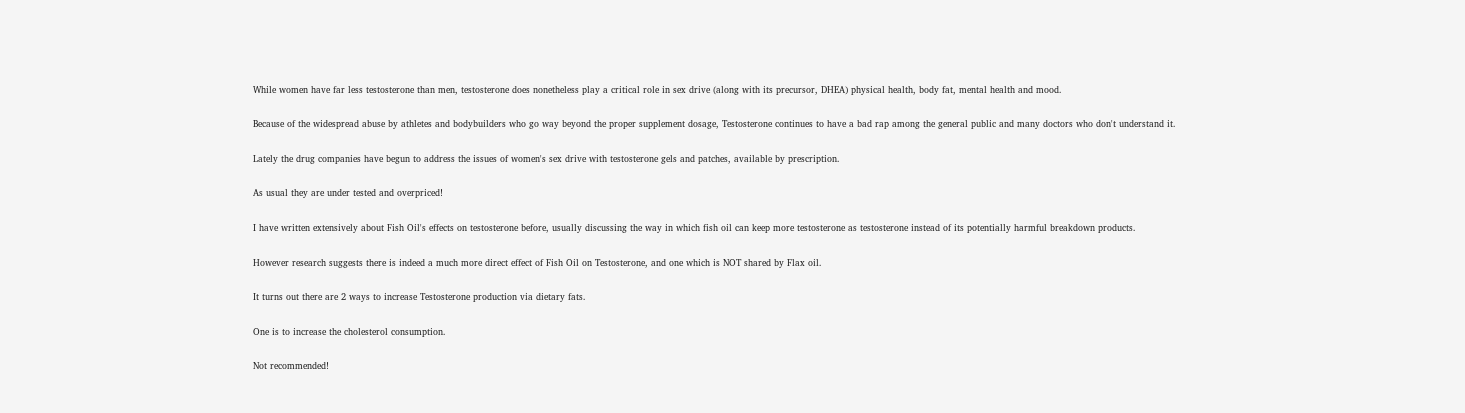While women have far less testosterone than men, testosterone does nonetheless play a critical role in sex drive (along with its precursor, DHEA) physical health, body fat, mental health and mood.

Because of the widespread abuse by athletes and bodybuilders who go way beyond the proper supplement dosage, Testosterone continues to have a bad rap among the general public and many doctors who don't understand it.

Lately the drug companies have begun to address the issues of women's sex drive with testosterone gels and patches, available by prescription.

As usual they are under tested and overpriced!

I have written extensively about Fish Oil's effects on testosterone before, usually discussing the way in which fish oil can keep more testosterone as testosterone instead of its potentially harmful breakdown products.

However research suggests there is indeed a much more direct effect of Fish Oil on Testosterone, and one which is NOT shared by Flax oil.

It turns out there are 2 ways to increase Testosterone production via dietary fats.

One is to increase the cholesterol consumption.

Not recommended!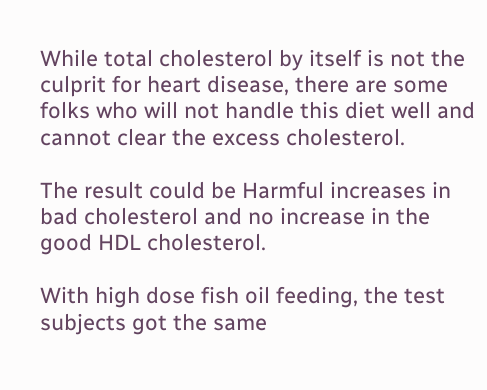While total cholesterol by itself is not the culprit for heart disease, there are some folks who will not handle this diet well and cannot clear the excess cholesterol.

The result could be Harmful increases in bad cholesterol and no increase in the good HDL cholesterol.

With high dose fish oil feeding, the test subjects got the same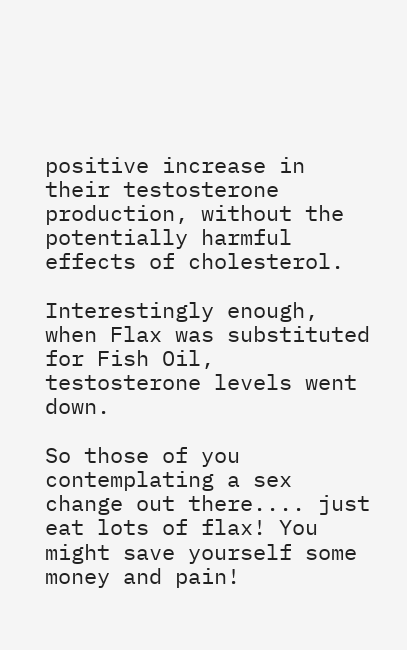positive increase in their testosterone production, without the potentially harmful effects of cholesterol.

Interestingly enough, when Flax was substituted for Fish Oil, testosterone levels went down.

So those of you contemplating a sex change out there.... just eat lots of flax! You might save yourself some money and pain!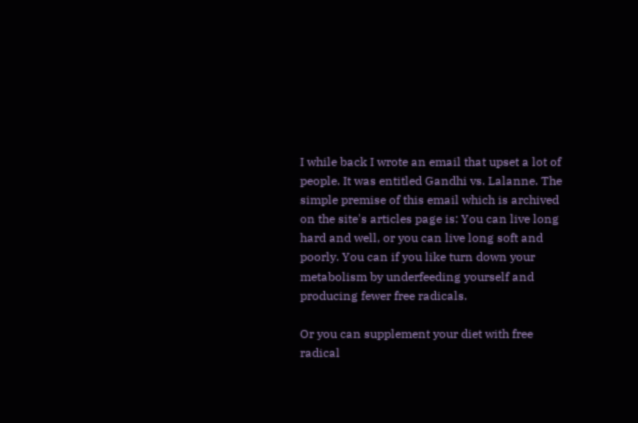I while back I wrote an email that upset a lot of people. It was entitled Gandhi vs. Lalanne. The simple premise of this email which is archived on the site's articles page is: You can live long hard and well, or you can live long soft and poorly. You can if you like turn down your metabolism by underfeeding yourself and producing fewer free radicals.

Or you can supplement your diet with free radical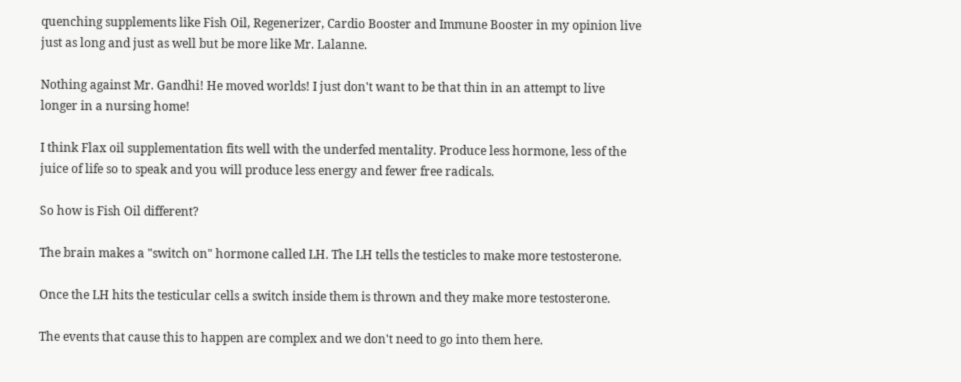quenching supplements like Fish Oil, Regenerizer, Cardio Booster and Immune Booster in my opinion live just as long and just as well but be more like Mr. Lalanne.

Nothing against Mr. Gandhi! He moved worlds! I just don't want to be that thin in an attempt to live longer in a nursing home!

I think Flax oil supplementation fits well with the underfed mentality. Produce less hormone, less of the juice of life so to speak and you will produce less energy and fewer free radicals.

So how is Fish Oil different?

The brain makes a "switch on" hormone called LH. The LH tells the testicles to make more testosterone.

Once the LH hits the testicular cells a switch inside them is thrown and they make more testosterone.

The events that cause this to happen are complex and we don't need to go into them here.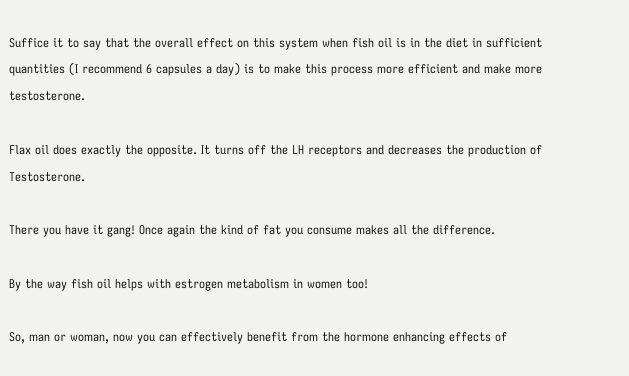Suffice it to say that the overall effect on this system when fish oil is in the diet in sufficient quantities (I recommend 6 capsules a day) is to make this process more efficient and make more testosterone.

Flax oil does exactly the opposite. It turns off the LH receptors and decreases the production of Testosterone.

There you have it gang! Once again the kind of fat you consume makes all the difference.

By the way fish oil helps with estrogen metabolism in women too!

So, man or woman, now you can effectively benefit from the hormone enhancing effects of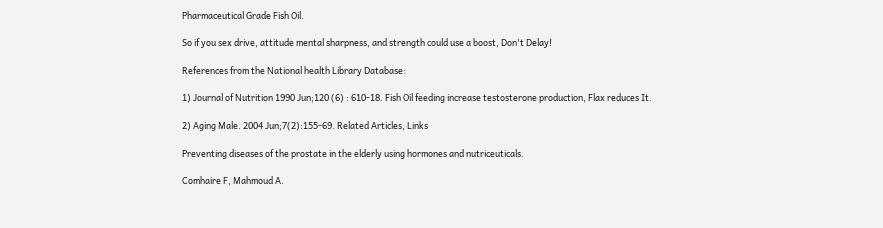Pharmaceutical Grade Fish Oil.

So if you sex drive, attitude mental sharpness, and strength could use a boost, Don't Delay!

References from the National health Library Database:

1) Journal of Nutrition 1990 Jun;120 (6) : 610-18. Fish Oil feeding increase testosterone production, Flax reduces It.

2) Aging Male. 2004 Jun;7(2):155-69. Related Articles, Links

Preventing diseases of the prostate in the elderly using hormones and nutriceuticals.

Comhaire F, Mahmoud A.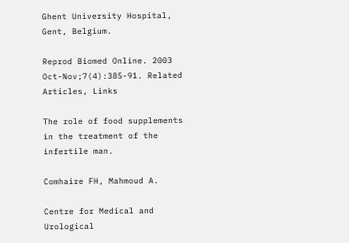Ghent University Hospital, Gent, Belgium.

Reprod Biomed Online. 2003 Oct-Nov;7(4):385-91. Related Articles, Links

The role of food supplements in the treatment of the infertile man.

Comhaire FH, Mahmoud A.

Centre for Medical and Urological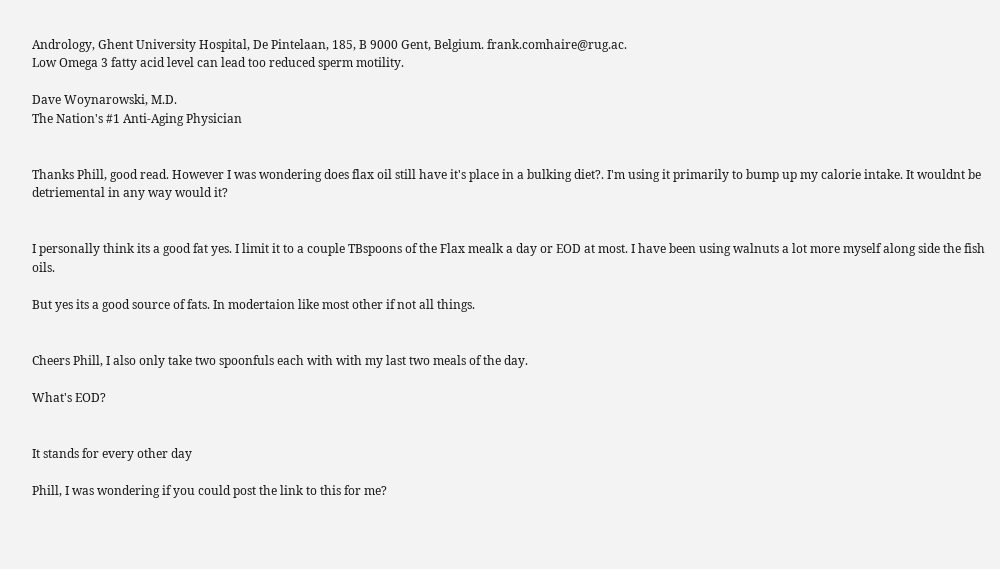Andrology, Ghent University Hospital, De Pintelaan, 185, B 9000 Gent, Belgium. frank.comhaire@rug.ac.
Low Omega 3 fatty acid level can lead too reduced sperm motility.

Dave Woynarowski, M.D.
The Nation's #1 Anti-Aging Physician


Thanks Phill, good read. However I was wondering does flax oil still have it's place in a bulking diet?. I'm using it primarily to bump up my calorie intake. It wouldnt be detriemental in any way would it?


I personally think its a good fat yes. I limit it to a couple TBspoons of the Flax mealk a day or EOD at most. I have been using walnuts a lot more myself along side the fish oils.

But yes its a good source of fats. In modertaion like most other if not all things.


Cheers Phill, I also only take two spoonfuls each with with my last two meals of the day.

What's EOD?


It stands for every other day

Phill, I was wondering if you could post the link to this for me?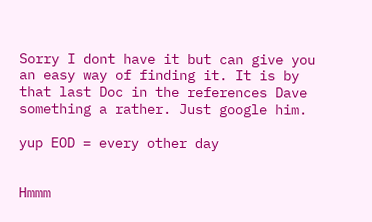Sorry I dont have it but can give you an easy way of finding it. It is by that last Doc in the references Dave something a rather. Just google him.

yup EOD = every other day


Hmmm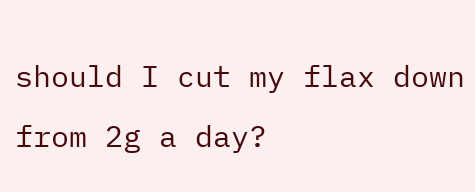should I cut my flax down from 2g a day?